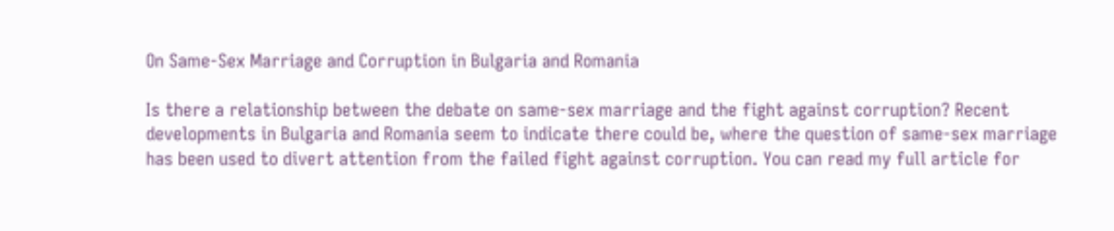On Same-Sex Marriage and Corruption in Bulgaria and Romania

Is there a relationship between the debate on same-sex marriage and the fight against corruption? Recent developments in Bulgaria and Romania seem to indicate there could be, where the question of same-sex marriage has been used to divert attention from the failed fight against corruption. You can read my full article for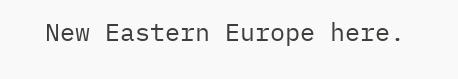New Eastern Europe here.